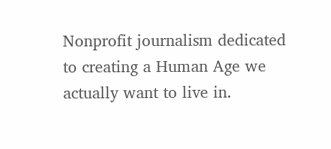Nonprofit journalism dedicated to creating a Human Age we actually want to live in.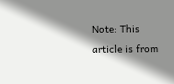Note: This article is from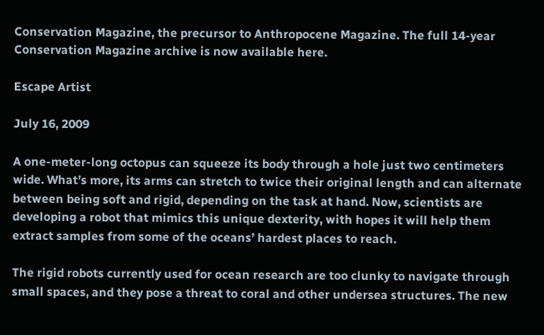Conservation Magazine, the precursor to Anthropocene Magazine. The full 14-year Conservation Magazine archive is now available here.

Escape Artist

July 16, 2009

A one-meter-long octopus can squeeze its body through a hole just two centimeters wide. What’s more, its arms can stretch to twice their original length and can alternate between being soft and rigid, depending on the task at hand. Now, scientists are developing a robot that mimics this unique dexterity, with hopes it will help them extract samples from some of the oceans’ hardest places to reach.

The rigid robots currently used for ocean research are too clunky to navigate through small spaces, and they pose a threat to coral and other undersea structures. The new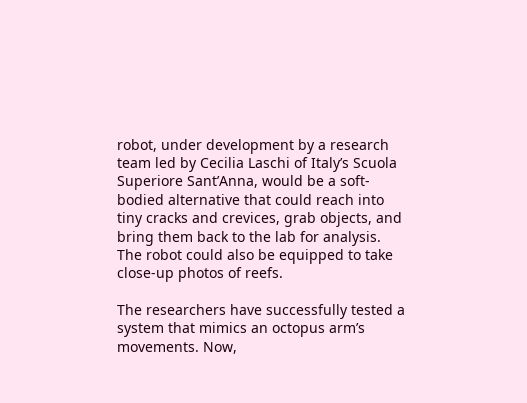robot, under development by a research team led by Cecilia Laschi of Italy’s Scuola Superiore Sant’Anna, would be a soft-bodied alternative that could reach into tiny cracks and crevices, grab objects, and bring them back to the lab for analysis. The robot could also be equipped to take close-up photos of reefs.

The researchers have successfully tested a system that mimics an octopus arm’s movements. Now,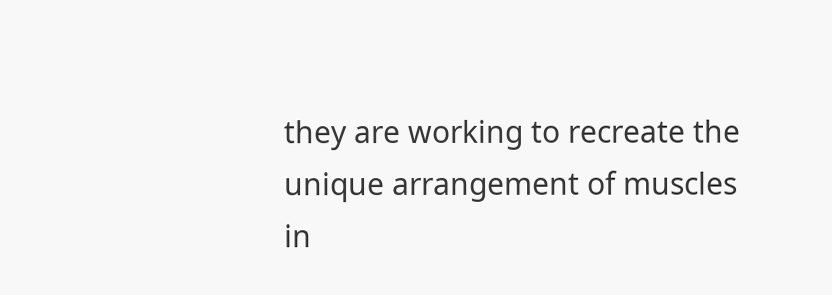they are working to recreate the unique arrangement of muscles in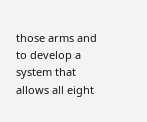those arms and to develop a system that allows all eight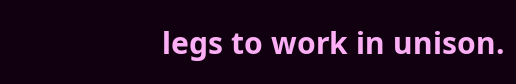legs to work in unison.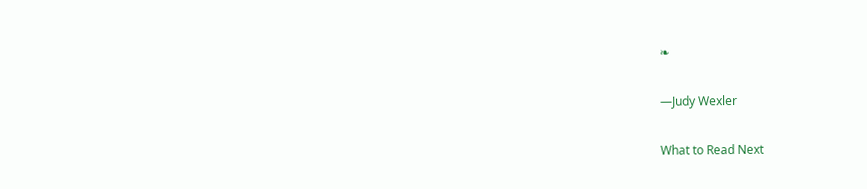❧

—Judy Wexler

What to Read Next